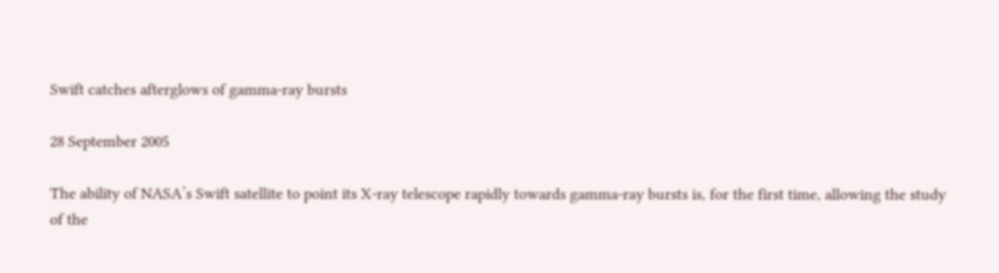Swift catches afterglows of gamma-ray bursts

28 September 2005

The ability of NASA’s Swift satellite to point its X-ray telescope rapidly towards gamma-ray bursts is, for the first time, allowing the study of the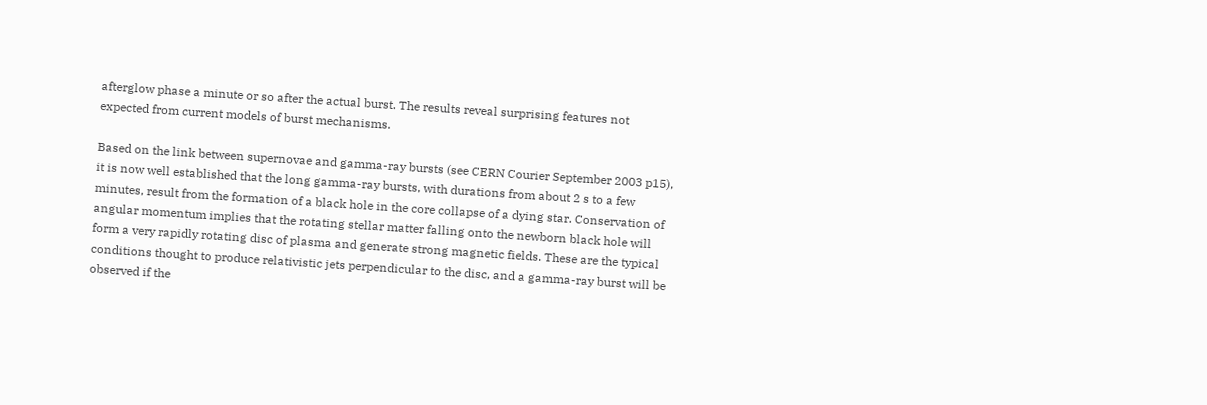afterglow phase a minute or so after the actual burst. The results reveal surprising features not expected from current models of burst mechanisms.

Based on the link between supernovae and gamma-ray bursts (see CERN Courier September 2003 p15), it is now well established that the long gamma-ray bursts, with durations from about 2 s to a few minutes, result from the formation of a black hole in the core collapse of a dying star. Conservation of angular momentum implies that the rotating stellar matter falling onto the newborn black hole will form a very rapidly rotating disc of plasma and generate strong magnetic fields. These are the typical conditions thought to produce relativistic jets perpendicular to the disc, and a gamma-ray burst will be observed if the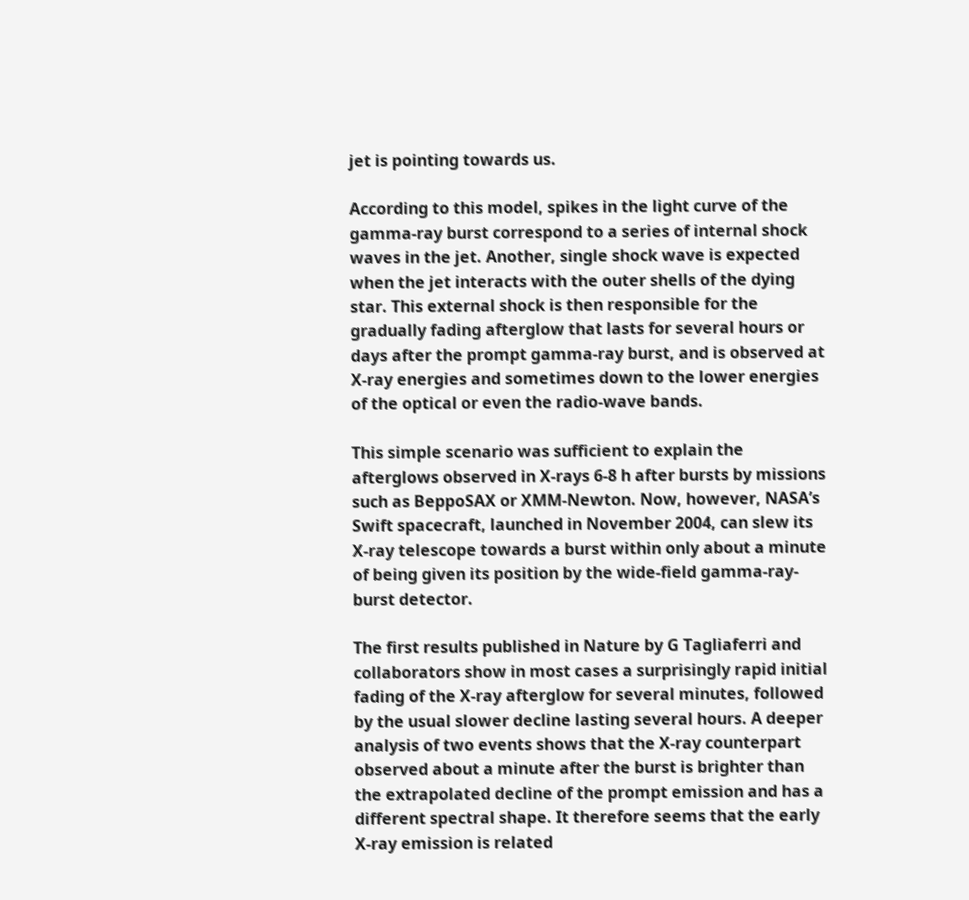jet is pointing towards us.

According to this model, spikes in the light curve of the gamma-ray burst correspond to a series of internal shock waves in the jet. Another, single shock wave is expected when the jet interacts with the outer shells of the dying star. This external shock is then responsible for the gradually fading afterglow that lasts for several hours or days after the prompt gamma-ray burst, and is observed at X-ray energies and sometimes down to the lower energies of the optical or even the radio-wave bands.

This simple scenario was sufficient to explain the afterglows observed in X-rays 6-8 h after bursts by missions such as BeppoSAX or XMM-Newton. Now, however, NASA’s Swift spacecraft, launched in November 2004, can slew its X-ray telescope towards a burst within only about a minute of being given its position by the wide-field gamma-ray-burst detector.

The first results published in Nature by G Tagliaferri and collaborators show in most cases a surprisingly rapid initial fading of the X-ray afterglow for several minutes, followed by the usual slower decline lasting several hours. A deeper analysis of two events shows that the X-ray counterpart observed about a minute after the burst is brighter than the extrapolated decline of the prompt emission and has a different spectral shape. It therefore seems that the early X-ray emission is related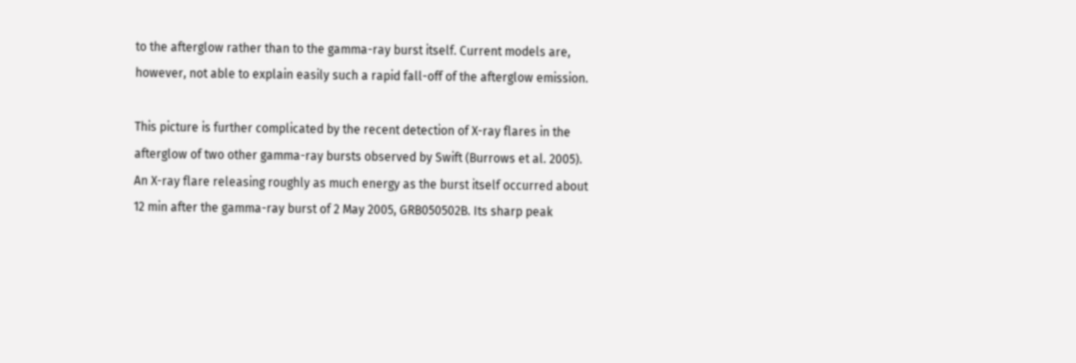to the afterglow rather than to the gamma-ray burst itself. Current models are, however, not able to explain easily such a rapid fall-off of the afterglow emission.

This picture is further complicated by the recent detection of X-ray flares in the afterglow of two other gamma-ray bursts observed by Swift (Burrows et al. 2005). An X-ray flare releasing roughly as much energy as the burst itself occurred about 12 min after the gamma-ray burst of 2 May 2005, GRB050502B. Its sharp peak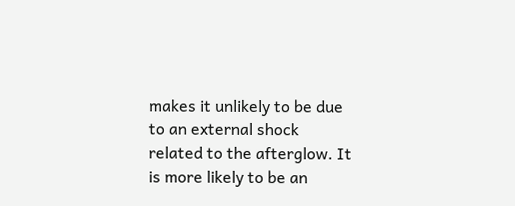makes it unlikely to be due to an external shock related to the afterglow. It is more likely to be an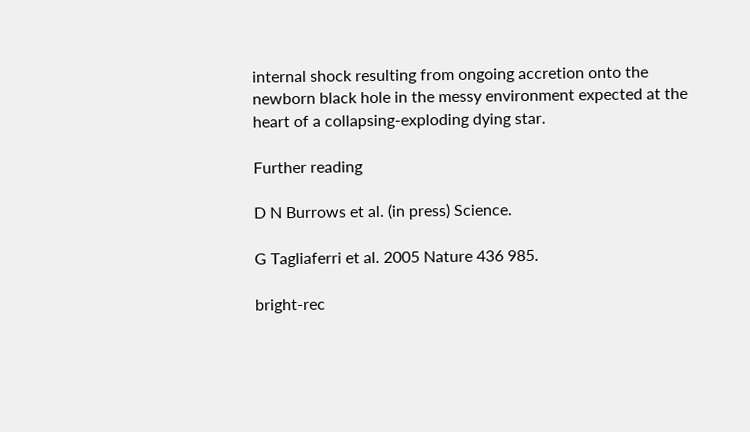internal shock resulting from ongoing accretion onto the newborn black hole in the messy environment expected at the heart of a collapsing-exploding dying star.

Further reading

D N Burrows et al. (in press) Science.

G Tagliaferri et al. 2005 Nature 436 985.

bright-rec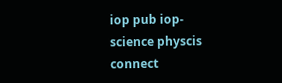iop pub iop-science physcis connect